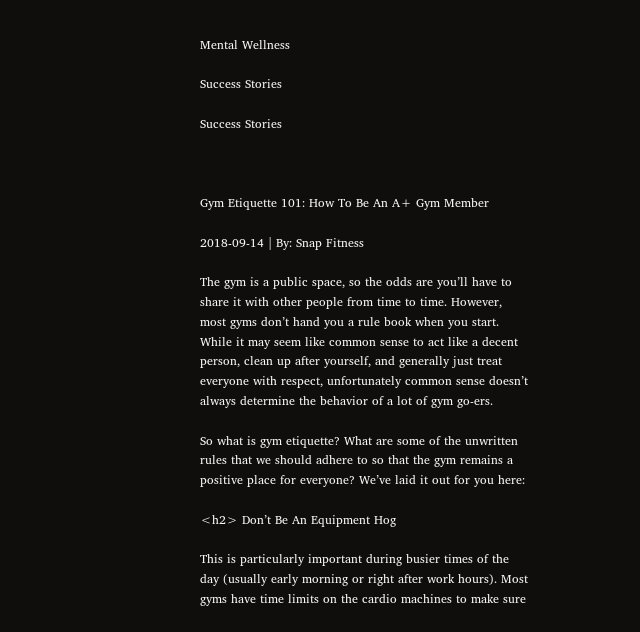Mental Wellness

Success Stories

Success Stories



Gym Etiquette 101: How To Be An A+ Gym Member

2018-09-14 | By: Snap Fitness

The gym is a public space, so the odds are you’ll have to share it with other people from time to time. However, most gyms don’t hand you a rule book when you start. While it may seem like common sense to act like a decent person, clean up after yourself, and generally just treat everyone with respect, unfortunately common sense doesn’t always determine the behavior of a lot of gym go-ers.

So what is gym etiquette? What are some of the unwritten rules that we should adhere to so that the gym remains a positive place for everyone? We’ve laid it out for you here:

<h2> Don’t Be An Equipment Hog

This is particularly important during busier times of the day (usually early morning or right after work hours). Most gyms have time limits on the cardio machines to make sure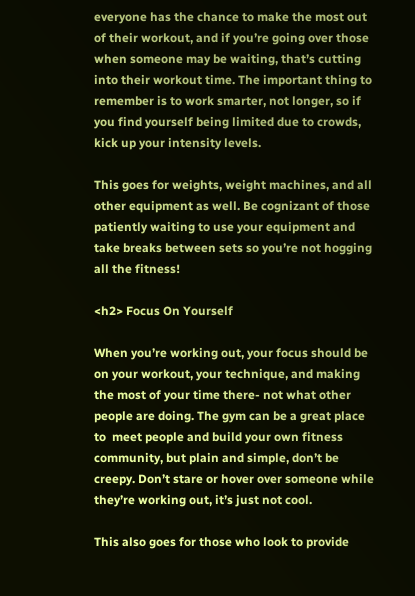everyone has the chance to make the most out of their workout, and if you’re going over those when someone may be waiting, that’s cutting into their workout time. The important thing to remember is to work smarter, not longer, so if you find yourself being limited due to crowds, kick up your intensity levels.

This goes for weights, weight machines, and all other equipment as well. Be cognizant of those patiently waiting to use your equipment and take breaks between sets so you’re not hogging all the fitness!

<h2> Focus On Yourself

When you’re working out, your focus should be on your workout, your technique, and making the most of your time there- not what other people are doing. The gym can be a great place to  meet people and build your own fitness community, but plain and simple, don’t be creepy. Don’t stare or hover over someone while they’re working out, it’s just not cool.

This also goes for those who look to provide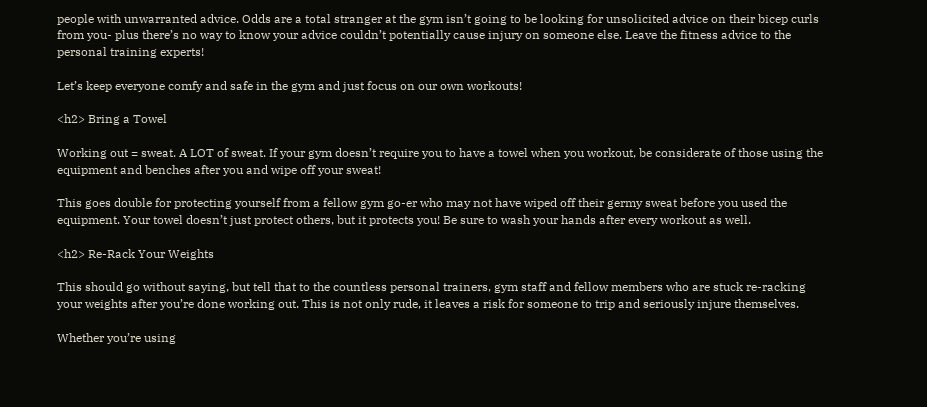people with unwarranted advice. Odds are a total stranger at the gym isn’t going to be looking for unsolicited advice on their bicep curls from you- plus there’s no way to know your advice couldn’t potentially cause injury on someone else. Leave the fitness advice to the personal training experts!

Let’s keep everyone comfy and safe in the gym and just focus on our own workouts!

<h2> Bring a Towel

Working out = sweat. A LOT of sweat. If your gym doesn’t require you to have a towel when you workout, be considerate of those using the equipment and benches after you and wipe off your sweat!

This goes double for protecting yourself from a fellow gym go-er who may not have wiped off their germy sweat before you used the equipment. Your towel doesn’t just protect others, but it protects you! Be sure to wash your hands after every workout as well.

<h2> Re-Rack Your Weights

This should go without saying, but tell that to the countless personal trainers, gym staff and fellow members who are stuck re-racking your weights after you’re done working out. This is not only rude, it leaves a risk for someone to trip and seriously injure themselves.

Whether you’re using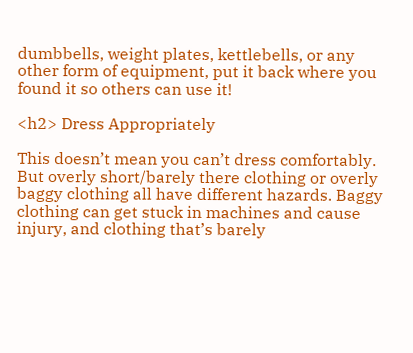dumbbells, weight plates, kettlebells, or any other form of equipment, put it back where you found it so others can use it!

<h2> Dress Appropriately

This doesn’t mean you can’t dress comfortably. But overly short/barely there clothing or overly baggy clothing all have different hazards. Baggy clothing can get stuck in machines and cause injury, and clothing that’s barely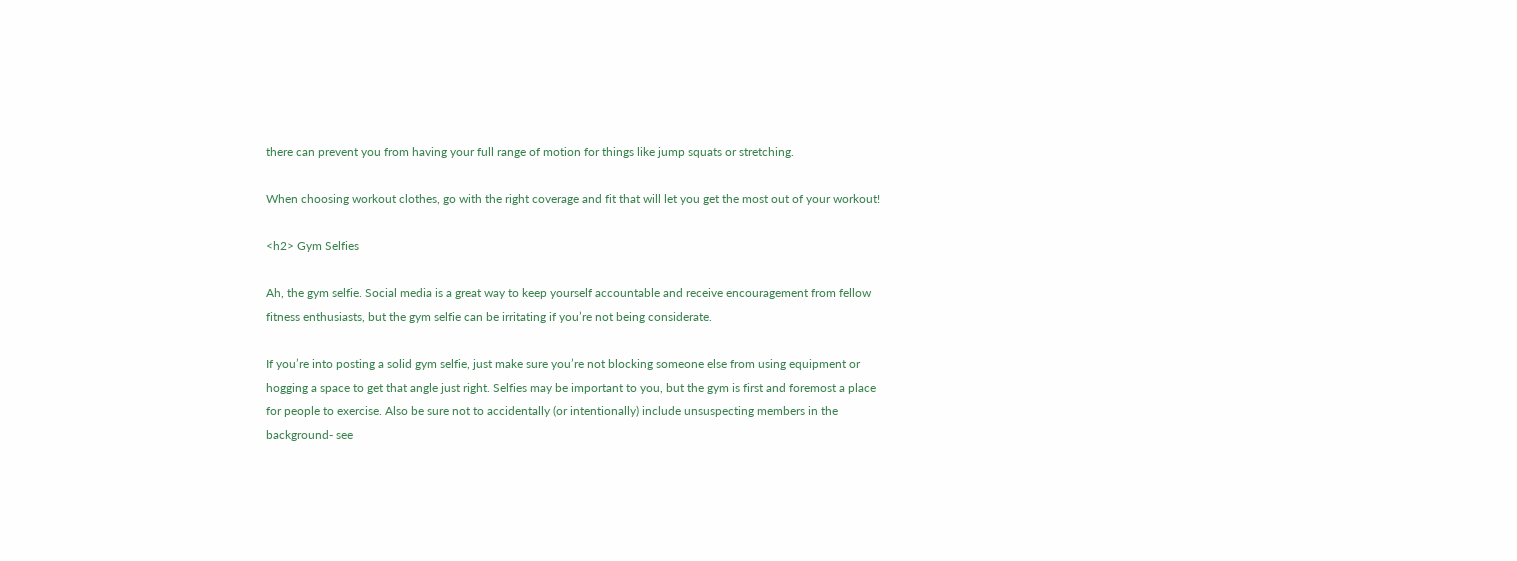there can prevent you from having your full range of motion for things like jump squats or stretching.

When choosing workout clothes, go with the right coverage and fit that will let you get the most out of your workout!

<h2> Gym Selfies

Ah, the gym selfie. Social media is a great way to keep yourself accountable and receive encouragement from fellow fitness enthusiasts, but the gym selfie can be irritating if you’re not being considerate.

If you’re into posting a solid gym selfie, just make sure you’re not blocking someone else from using equipment or hogging a space to get that angle just right. Selfies may be important to you, but the gym is first and foremost a place for people to exercise. Also be sure not to accidentally (or intentionally) include unsuspecting members in the background- see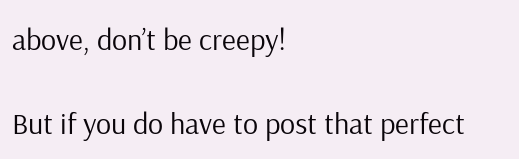above, don’t be creepy!

But if you do have to post that perfect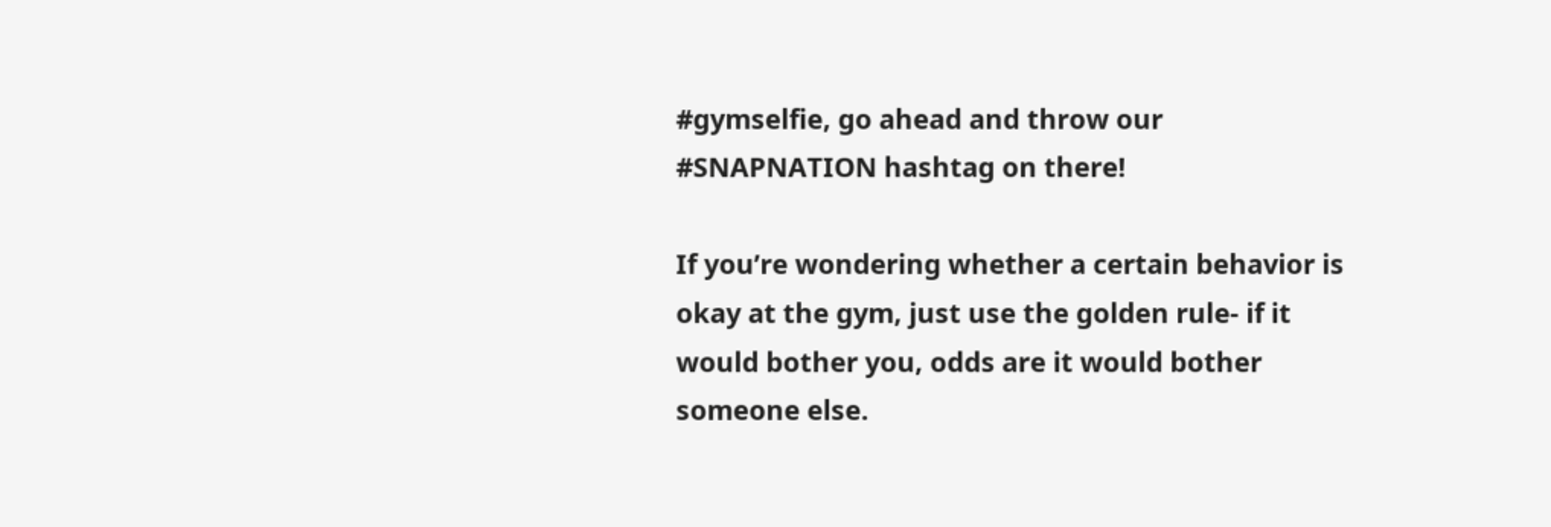#gymselfie, go ahead and throw our #SNAPNATION hashtag on there!

If you’re wondering whether a certain behavior is okay at the gym, just use the golden rule- if it would bother you, odds are it would bother someone else.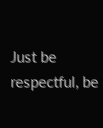Just be respectful, be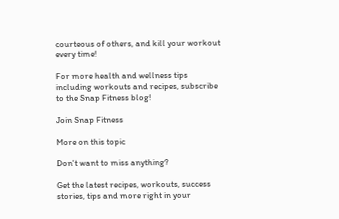courteous of others, and kill your workout every time!

For more health and wellness tips including workouts and recipes, subscribe to the Snap Fitness blog!

Join Snap Fitness

More on this topic

Don't want to miss anything?

Get the latest recipes, workouts, success stories, tips and more right in your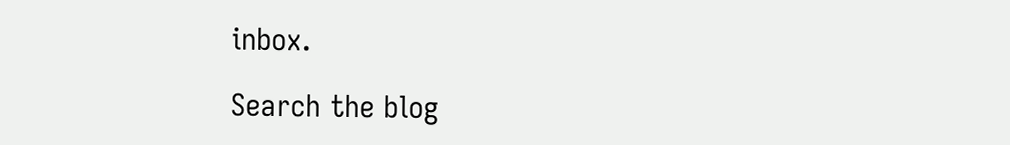inbox.

Search the blog